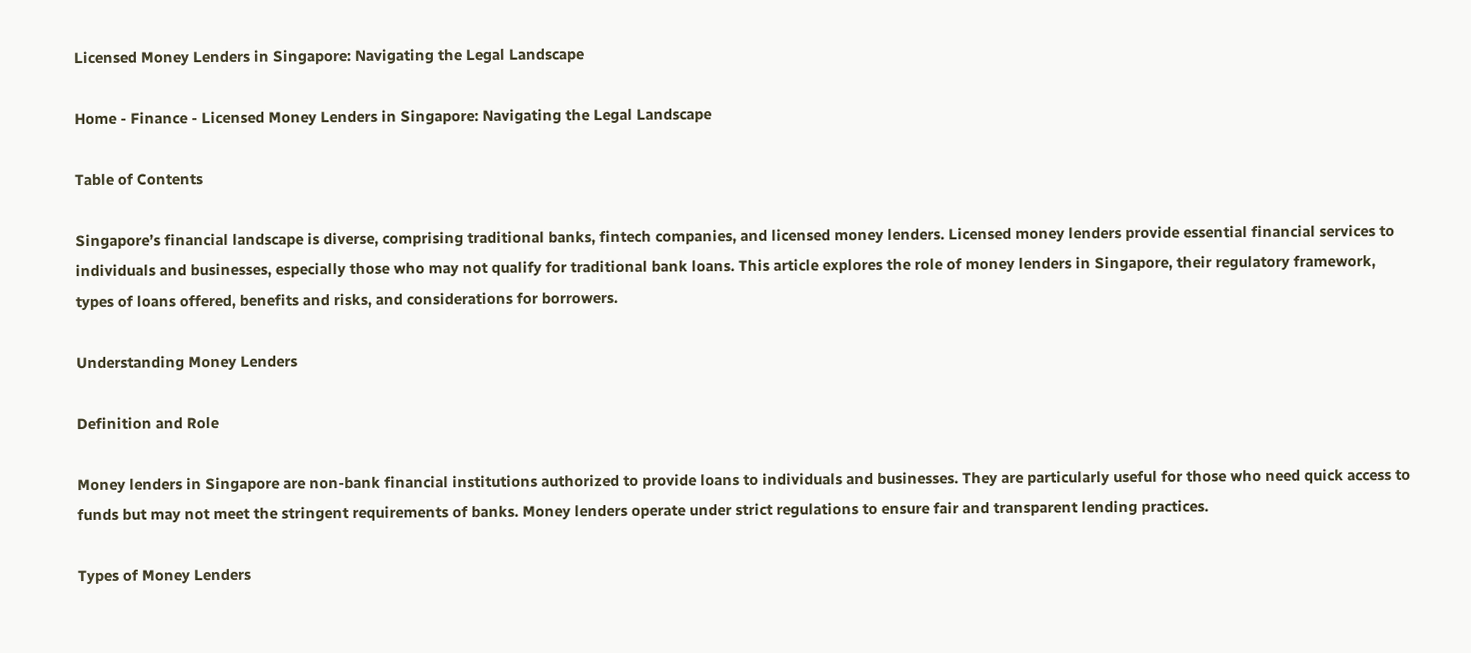Licensed Money Lenders in Singapore: Navigating the Legal Landscape

Home - Finance - Licensed Money Lenders in Singapore: Navigating the Legal Landscape

Table of Contents

Singapore’s financial landscape is diverse, comprising traditional banks, fintech companies, and licensed money lenders. Licensed money lenders provide essential financial services to individuals and businesses, especially those who may not qualify for traditional bank loans. This article explores the role of money lenders in Singapore, their regulatory framework, types of loans offered, benefits and risks, and considerations for borrowers.

Understanding Money Lenders

Definition and Role

Money lenders in Singapore are non-bank financial institutions authorized to provide loans to individuals and businesses. They are particularly useful for those who need quick access to funds but may not meet the stringent requirements of banks. Money lenders operate under strict regulations to ensure fair and transparent lending practices.

Types of Money Lenders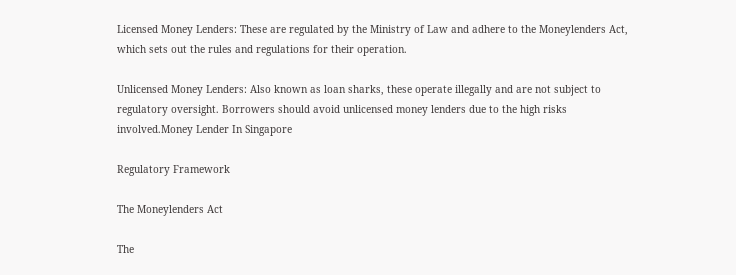Licensed Money Lenders: These are regulated by the Ministry of Law and adhere to the Moneylenders Act, which sets out the rules and regulations for their operation.

Unlicensed Money Lenders: Also known as loan sharks, these operate illegally and are not subject to regulatory oversight. Borrowers should avoid unlicensed money lenders due to the high risks involved.Money Lender In Singapore

Regulatory Framework

The Moneylenders Act

The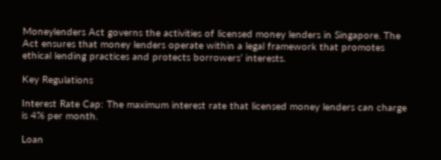Moneylenders Act governs the activities of licensed money lenders in Singapore. The Act ensures that money lenders operate within a legal framework that promotes ethical lending practices and protects borrowers’ interests.

Key Regulations

Interest Rate Cap: The maximum interest rate that licensed money lenders can charge is 4% per month.

Loan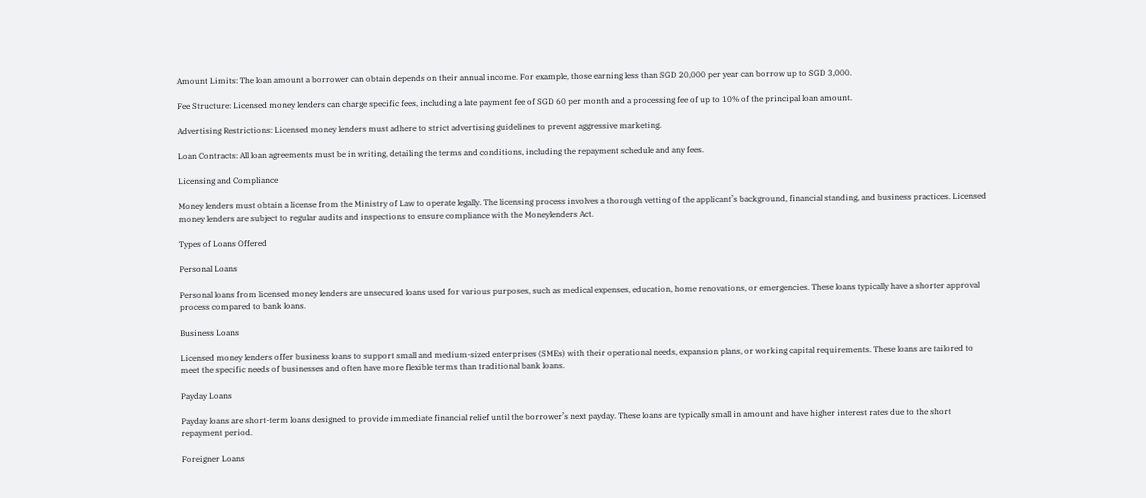Amount Limits: The loan amount a borrower can obtain depends on their annual income. For example, those earning less than SGD 20,000 per year can borrow up to SGD 3,000.

Fee Structure: Licensed money lenders can charge specific fees, including a late payment fee of SGD 60 per month and a processing fee of up to 10% of the principal loan amount.

Advertising Restrictions: Licensed money lenders must adhere to strict advertising guidelines to prevent aggressive marketing.

Loan Contracts: All loan agreements must be in writing, detailing the terms and conditions, including the repayment schedule and any fees.

Licensing and Compliance

Money lenders must obtain a license from the Ministry of Law to operate legally. The licensing process involves a thorough vetting of the applicant’s background, financial standing, and business practices. Licensed money lenders are subject to regular audits and inspections to ensure compliance with the Moneylenders Act.

Types of Loans Offered

Personal Loans

Personal loans from licensed money lenders are unsecured loans used for various purposes, such as medical expenses, education, home renovations, or emergencies. These loans typically have a shorter approval process compared to bank loans.

Business Loans

Licensed money lenders offer business loans to support small and medium-sized enterprises (SMEs) with their operational needs, expansion plans, or working capital requirements. These loans are tailored to meet the specific needs of businesses and often have more flexible terms than traditional bank loans.

Payday Loans

Payday loans are short-term loans designed to provide immediate financial relief until the borrower’s next payday. These loans are typically small in amount and have higher interest rates due to the short repayment period.

Foreigner Loans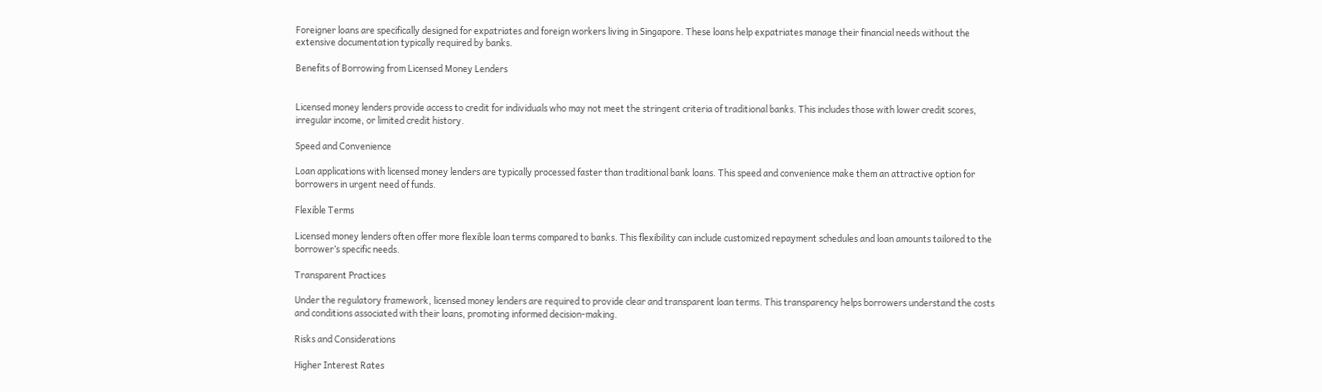Foreigner loans are specifically designed for expatriates and foreign workers living in Singapore. These loans help expatriates manage their financial needs without the extensive documentation typically required by banks.

Benefits of Borrowing from Licensed Money Lenders


Licensed money lenders provide access to credit for individuals who may not meet the stringent criteria of traditional banks. This includes those with lower credit scores, irregular income, or limited credit history.

Speed and Convenience

Loan applications with licensed money lenders are typically processed faster than traditional bank loans. This speed and convenience make them an attractive option for borrowers in urgent need of funds.

Flexible Terms

Licensed money lenders often offer more flexible loan terms compared to banks. This flexibility can include customized repayment schedules and loan amounts tailored to the borrower’s specific needs.

Transparent Practices

Under the regulatory framework, licensed money lenders are required to provide clear and transparent loan terms. This transparency helps borrowers understand the costs and conditions associated with their loans, promoting informed decision-making.

Risks and Considerations

Higher Interest Rates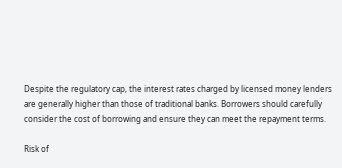Despite the regulatory cap, the interest rates charged by licensed money lenders are generally higher than those of traditional banks. Borrowers should carefully consider the cost of borrowing and ensure they can meet the repayment terms.

Risk of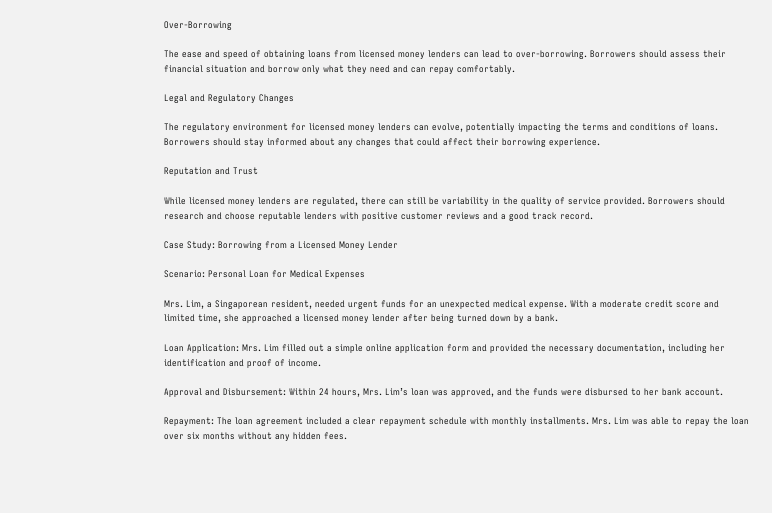Over-Borrowing

The ease and speed of obtaining loans from licensed money lenders can lead to over-borrowing. Borrowers should assess their financial situation and borrow only what they need and can repay comfortably.

Legal and Regulatory Changes

The regulatory environment for licensed money lenders can evolve, potentially impacting the terms and conditions of loans. Borrowers should stay informed about any changes that could affect their borrowing experience.

Reputation and Trust

While licensed money lenders are regulated, there can still be variability in the quality of service provided. Borrowers should research and choose reputable lenders with positive customer reviews and a good track record.

Case Study: Borrowing from a Licensed Money Lender

Scenario: Personal Loan for Medical Expenses

Mrs. Lim, a Singaporean resident, needed urgent funds for an unexpected medical expense. With a moderate credit score and limited time, she approached a licensed money lender after being turned down by a bank.

Loan Application: Mrs. Lim filled out a simple online application form and provided the necessary documentation, including her identification and proof of income.

Approval and Disbursement: Within 24 hours, Mrs. Lim’s loan was approved, and the funds were disbursed to her bank account.

Repayment: The loan agreement included a clear repayment schedule with monthly installments. Mrs. Lim was able to repay the loan over six months without any hidden fees.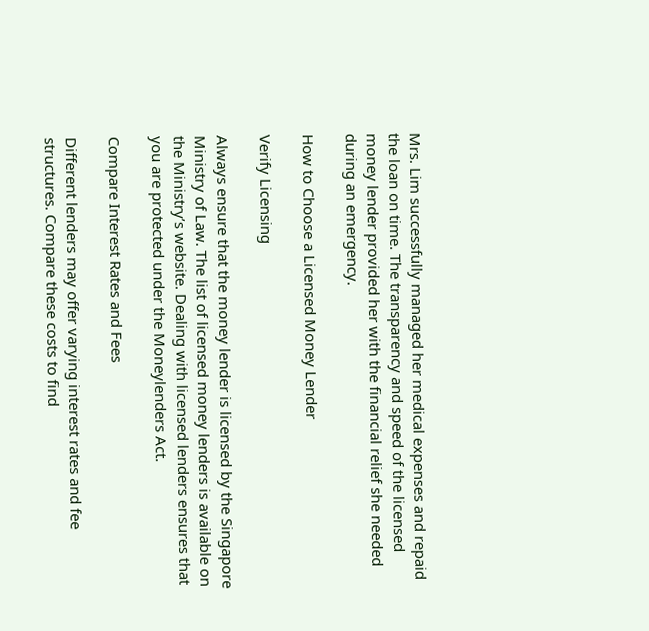Mrs. Lim successfully managed her medical expenses and repaid the loan on time. The transparency and speed of the licensed money lender provided her with the financial relief she needed during an emergency.

How to Choose a Licensed Money Lender

Verify Licensing

Always ensure that the money lender is licensed by the Singapore Ministry of Law. The list of licensed money lenders is available on the Ministry’s website. Dealing with licensed lenders ensures that you are protected under the Moneylenders Act.

Compare Interest Rates and Fees

Different lenders may offer varying interest rates and fee structures. Compare these costs to find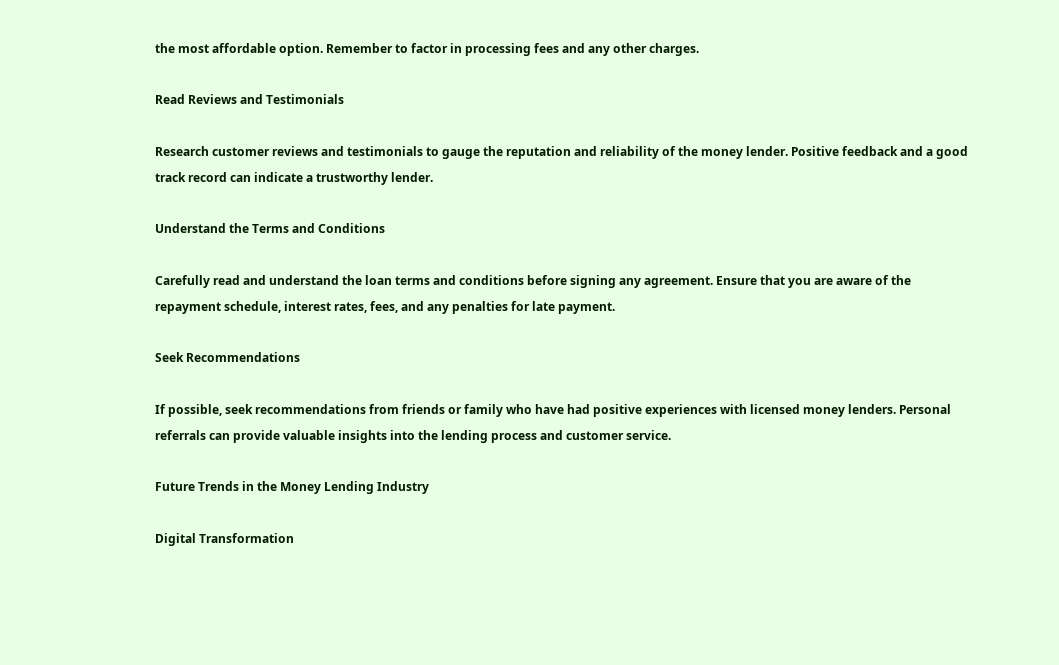the most affordable option. Remember to factor in processing fees and any other charges.

Read Reviews and Testimonials

Research customer reviews and testimonials to gauge the reputation and reliability of the money lender. Positive feedback and a good track record can indicate a trustworthy lender.

Understand the Terms and Conditions

Carefully read and understand the loan terms and conditions before signing any agreement. Ensure that you are aware of the repayment schedule, interest rates, fees, and any penalties for late payment.

Seek Recommendations

If possible, seek recommendations from friends or family who have had positive experiences with licensed money lenders. Personal referrals can provide valuable insights into the lending process and customer service.

Future Trends in the Money Lending Industry

Digital Transformation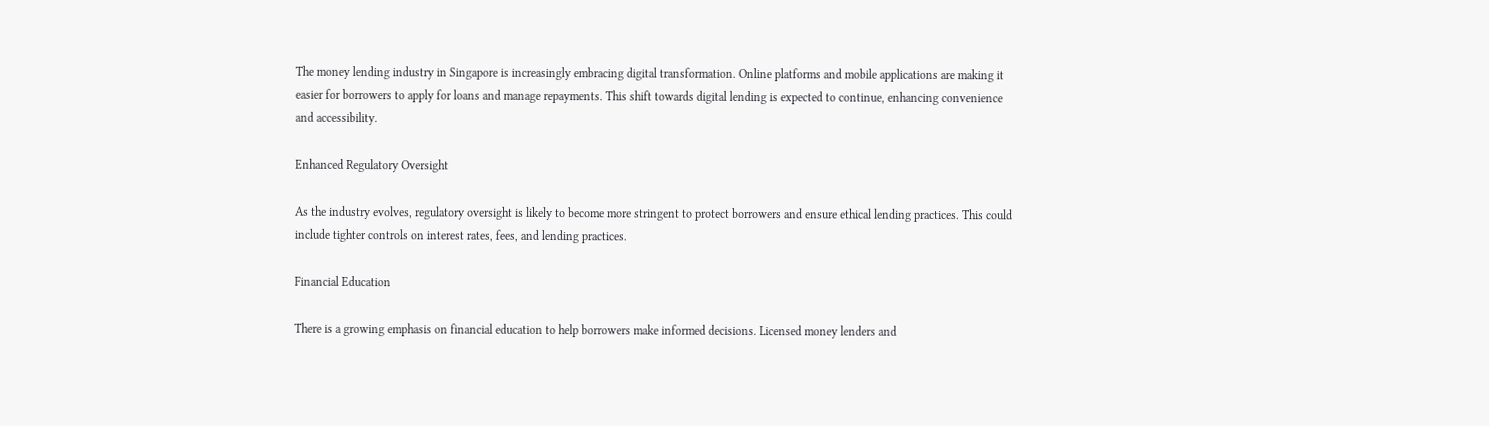The money lending industry in Singapore is increasingly embracing digital transformation. Online platforms and mobile applications are making it easier for borrowers to apply for loans and manage repayments. This shift towards digital lending is expected to continue, enhancing convenience and accessibility.

Enhanced Regulatory Oversight

As the industry evolves, regulatory oversight is likely to become more stringent to protect borrowers and ensure ethical lending practices. This could include tighter controls on interest rates, fees, and lending practices.

Financial Education

There is a growing emphasis on financial education to help borrowers make informed decisions. Licensed money lenders and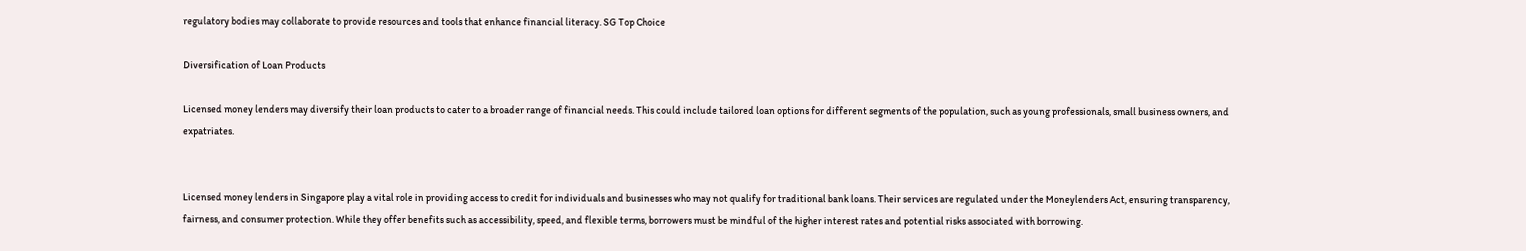regulatory bodies may collaborate to provide resources and tools that enhance financial literacy. SG Top Choice

Diversification of Loan Products

Licensed money lenders may diversify their loan products to cater to a broader range of financial needs. This could include tailored loan options for different segments of the population, such as young professionals, small business owners, and expatriates.


Licensed money lenders in Singapore play a vital role in providing access to credit for individuals and businesses who may not qualify for traditional bank loans. Their services are regulated under the Moneylenders Act, ensuring transparency, fairness, and consumer protection. While they offer benefits such as accessibility, speed, and flexible terms, borrowers must be mindful of the higher interest rates and potential risks associated with borrowing.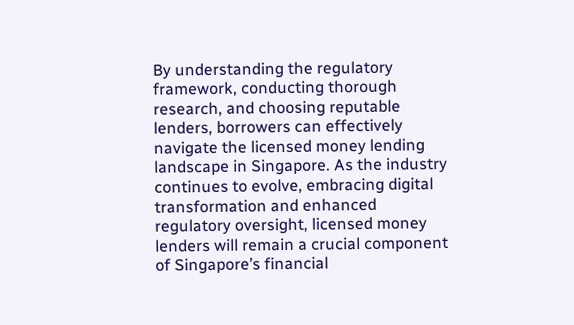By understanding the regulatory framework, conducting thorough research, and choosing reputable lenders, borrowers can effectively navigate the licensed money lending landscape in Singapore. As the industry continues to evolve, embracing digital transformation and enhanced regulatory oversight, licensed money lenders will remain a crucial component of Singapore’s financial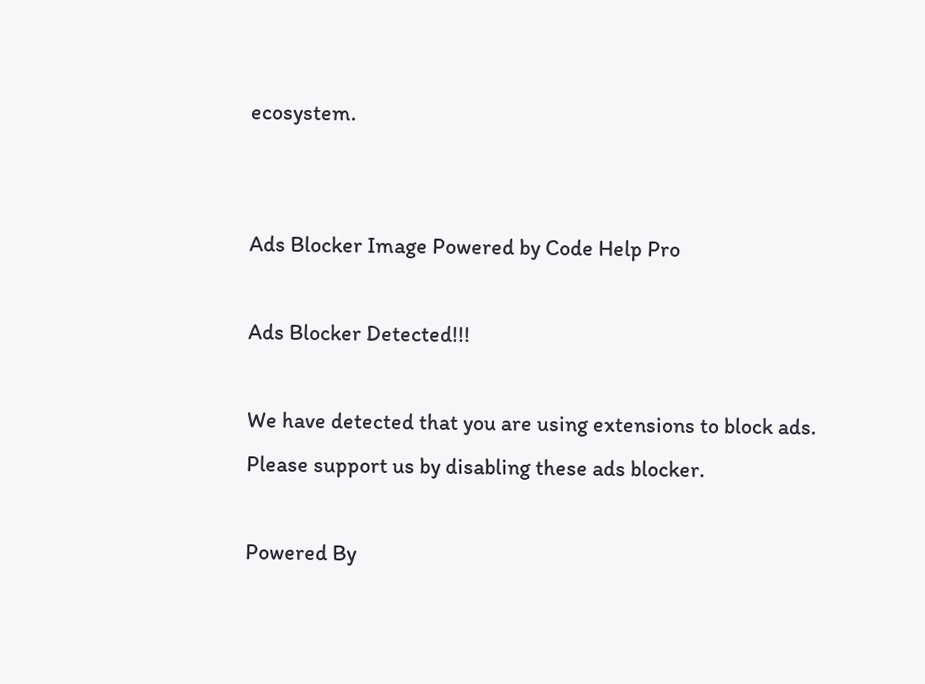ecosystem.


Ads Blocker Image Powered by Code Help Pro

Ads Blocker Detected!!!

We have detected that you are using extensions to block ads. Please support us by disabling these ads blocker.

Powered By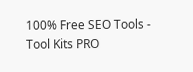100% Free SEO Tools - Tool Kits PRO